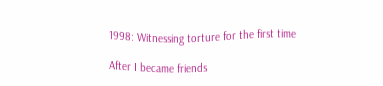1998: Witnessing torture for the first time

After I became friends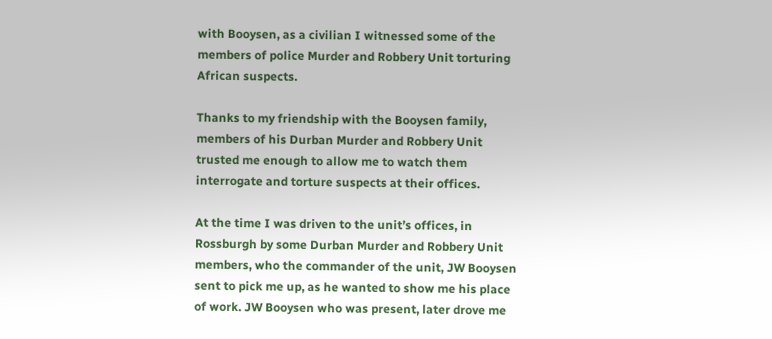with Booysen, as a civilian I witnessed some of the members of police Murder and Robbery Unit torturing African suspects.

Thanks to my friendship with the Booysen family, members of his Durban Murder and Robbery Unit trusted me enough to allow me to watch them interrogate and torture suspects at their offices.

At the time I was driven to the unit’s offices, in Rossburgh by some Durban Murder and Robbery Unit members, who the commander of the unit, JW Booysen sent to pick me up, as he wanted to show me his place of work. JW Booysen who was present, later drove me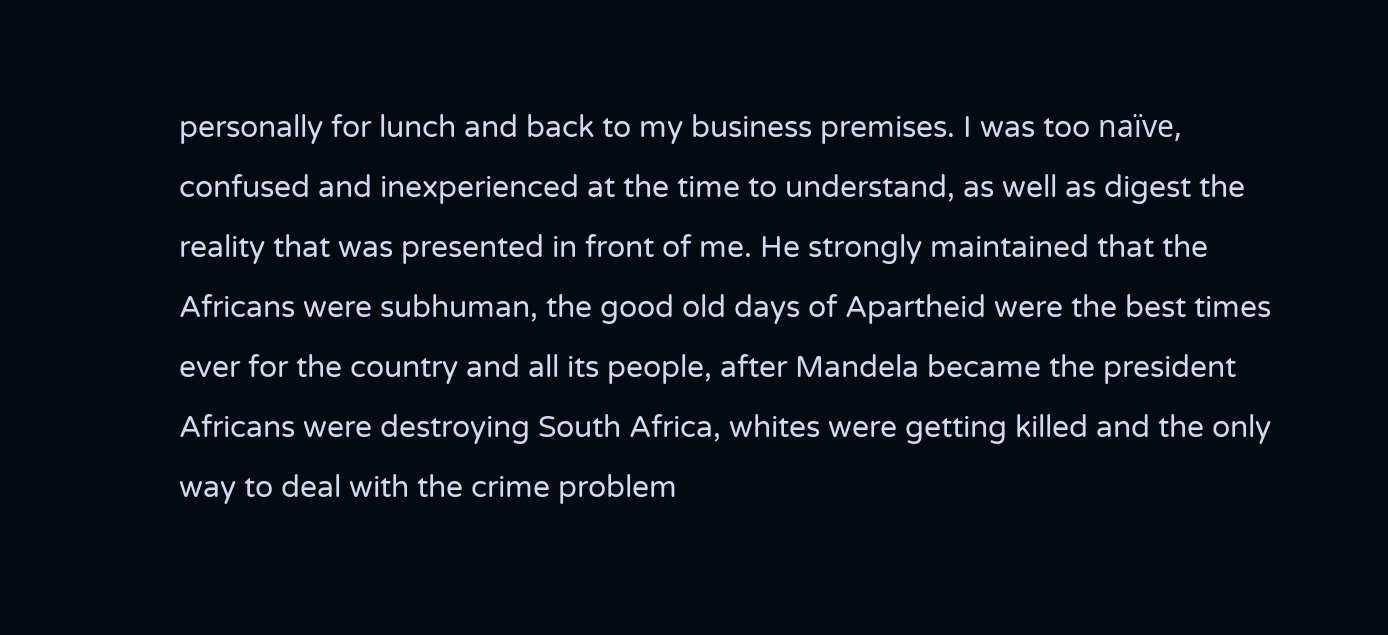personally for lunch and back to my business premises. I was too naïve, confused and inexperienced at the time to understand, as well as digest the reality that was presented in front of me. He strongly maintained that the Africans were subhuman, the good old days of Apartheid were the best times ever for the country and all its people, after Mandela became the president Africans were destroying South Africa, whites were getting killed and the only way to deal with the crime problem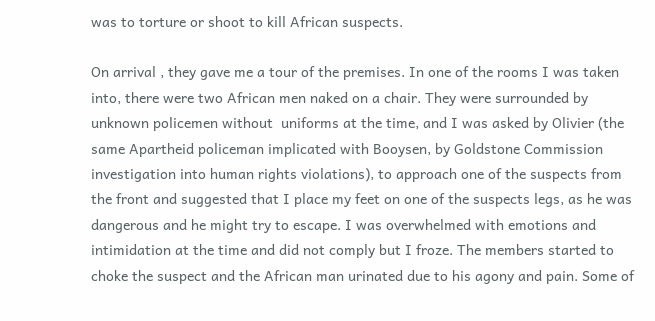was to torture or shoot to kill African suspects.

On arrival , they gave me a tour of the premises. In one of the rooms I was taken into, there were two African men naked on a chair. They were surrounded by unknown policemen without  uniforms at the time, and I was asked by Olivier (the same Apartheid policeman implicated with Booysen, by Goldstone Commission investigation into human rights violations), to approach one of the suspects from the front and suggested that I place my feet on one of the suspects legs, as he was dangerous and he might try to escape. I was overwhelmed with emotions and intimidation at the time and did not comply but I froze. The members started to choke the suspect and the African man urinated due to his agony and pain. Some of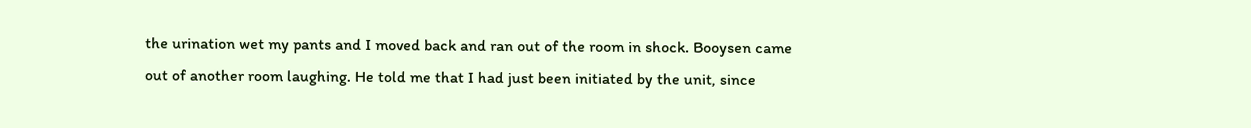the urination wet my pants and I moved back and ran out of the room in shock. Booysen came out of another room laughing. He told me that I had just been initiated by the unit, since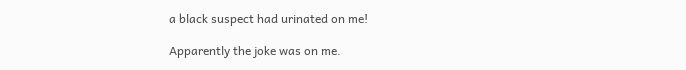a black suspect had urinated on me!

Apparently the joke was on me.